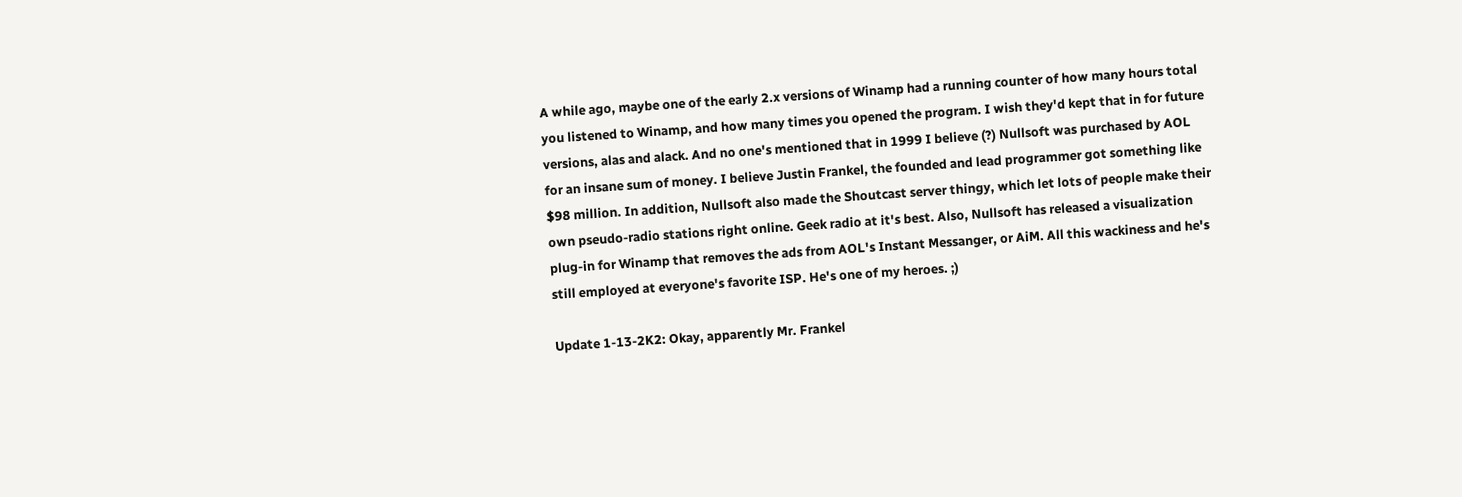A while ago, maybe one of the early 2.x versions of Winamp had a running counter of how many hours total you listened to Winamp, and how many times you opened the program. I wish they'd kept that in for future versions, alas and alack. And no one's mentioned that in 1999 I believe (?) Nullsoft was purchased by AOL for an insane sum of money. I believe Justin Frankel, the founded and lead programmer got something like $98 million. In addition, Nullsoft also made the Shoutcast server thingy, which let lots of people make their own pseudo-radio stations right online. Geek radio at it's best. Also, Nullsoft has released a visualization plug-in for Winamp that removes the ads from AOL's Instant Messanger, or AiM. All this wackiness and he's still employed at everyone's favorite ISP. He's one of my heroes. ;)

Update 1-13-2K2: Okay, apparently Mr. Frankel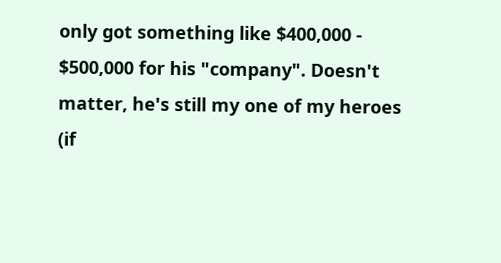only got something like $400,000 - $500,000 for his "company". Doesn't matter, he's still my one of my heroes (if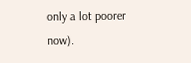only a lot poorer now).